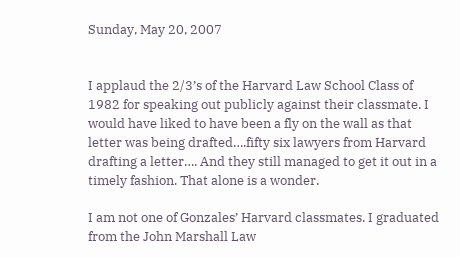Sunday, May 20, 2007


I applaud the 2/3’s of the Harvard Law School Class of 1982 for speaking out publicly against their classmate. I would have liked to have been a fly on the wall as that letter was being drafted….fifty six lawyers from Harvard drafting a letter…. And they still managed to get it out in a timely fashion. That alone is a wonder.

I am not one of Gonzales’ Harvard classmates. I graduated from the John Marshall Law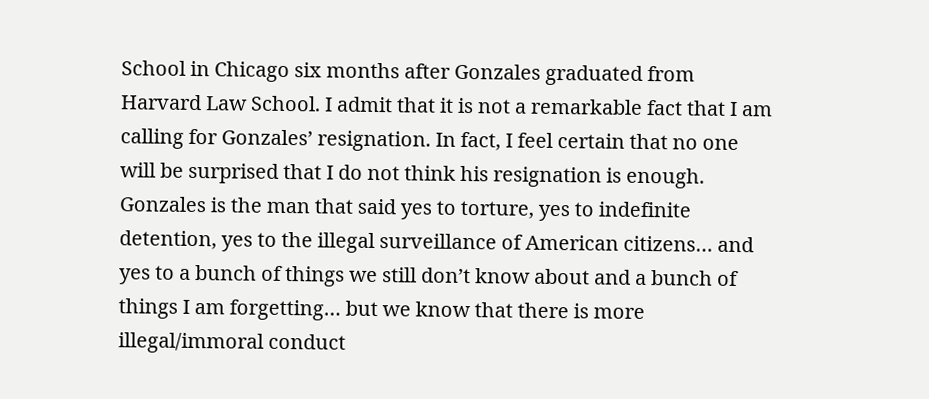School in Chicago six months after Gonzales graduated from Harvard Law School. I admit that it is not a remarkable fact that I am calling for Gonzales’ resignation. In fact, I feel certain that no one will be surprised that I do not think his resignation is enough. Gonzales is the man that said yes to torture, yes to indefinite detention, yes to the illegal surveillance of American citizens… and yes to a bunch of things we still don’t know about and a bunch of things I am forgetting… but we know that there is more illegal/immoral conduct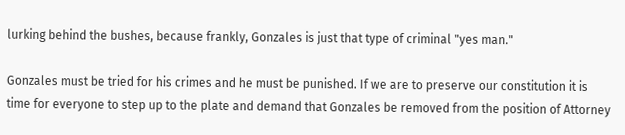lurking behind the bushes, because frankly, Gonzales is just that type of criminal "yes man."

Gonzales must be tried for his crimes and he must be punished. If we are to preserve our constitution it is time for everyone to step up to the plate and demand that Gonzales be removed from the position of Attorney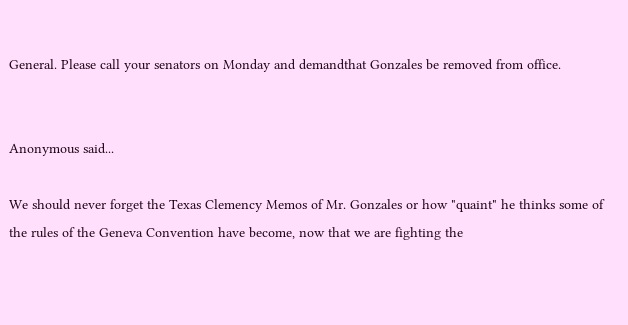General. Please call your senators on Monday and demandthat Gonzales be removed from office.


Anonymous said...

We should never forget the Texas Clemency Memos of Mr. Gonzales or how "quaint" he thinks some of the rules of the Geneva Convention have become, now that we are fighting the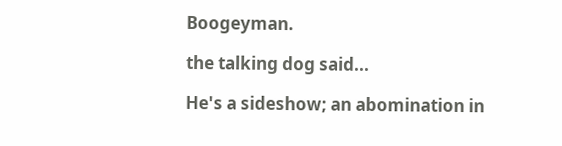Boogeyman.

the talking dog said...

He's a sideshow; an abomination in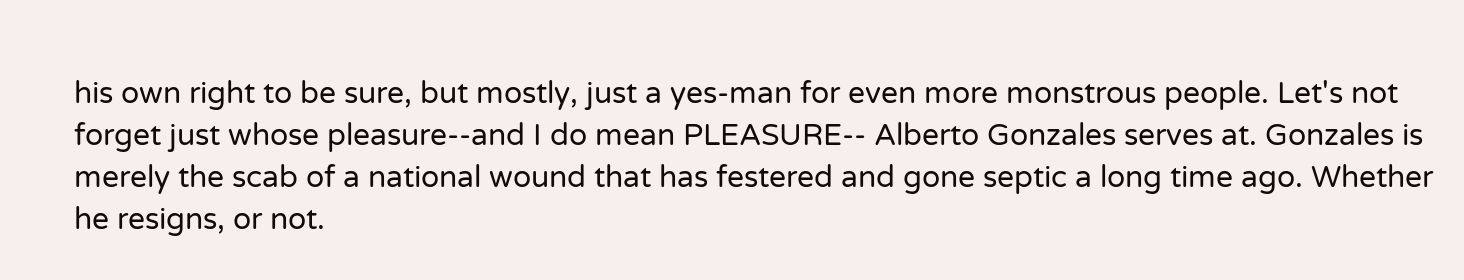his own right to be sure, but mostly, just a yes-man for even more monstrous people. Let's not forget just whose pleasure--and I do mean PLEASURE-- Alberto Gonzales serves at. Gonzales is merely the scab of a national wound that has festered and gone septic a long time ago. Whether he resigns, or not.